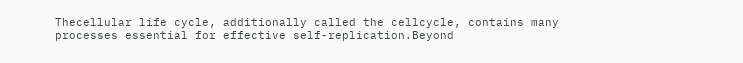Thecellular life cycle, additionally called the cellcycle, contains many processes essential for effective self-replication.Beyond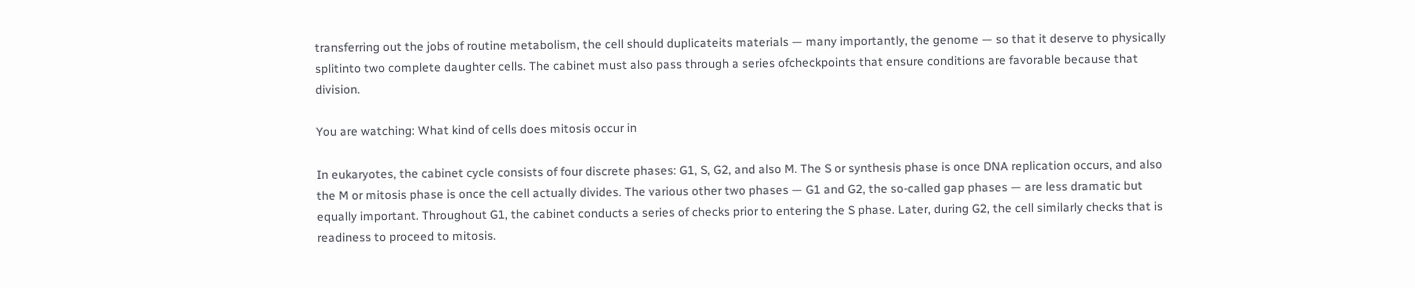transferring out the jobs of routine metabolism, the cell should duplicateits materials — many importantly, the genome — so that it deserve to physically splitinto two complete daughter cells. The cabinet must also pass through a series ofcheckpoints that ensure conditions are favorable because that division.

You are watching: What kind of cells does mitosis occur in

In eukaryotes, the cabinet cycle consists of four discrete phases: G1, S, G2, and also M. The S or synthesis phase is once DNA replication occurs, and also the M or mitosis phase is once the cell actually divides. The various other two phases — G1 and G2, the so-called gap phases — are less dramatic but equally important. Throughout G1, the cabinet conducts a series of checks prior to entering the S phase. Later, during G2, the cell similarly checks that is readiness to proceed to mitosis.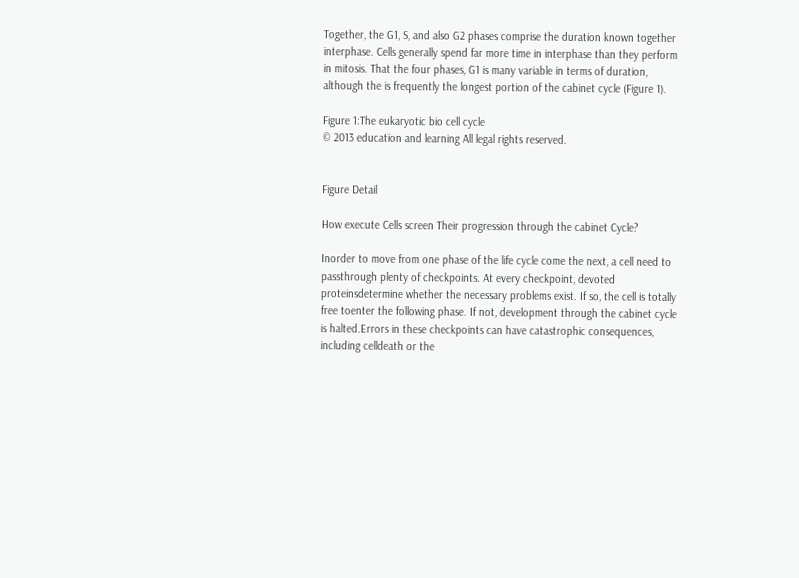Together, the G1, S, and also G2 phases comprise the duration known together interphase. Cells generally spend far more time in interphase than they perform in mitosis. That the four phases, G1 is many variable in terms of duration, although the is frequently the longest portion of the cabinet cycle (Figure 1).

Figure 1:The eukaryotic bio cell cycle
© 2013 education and learning All legal rights reserved.


Figure Detail

How execute Cells screen Their progression through the cabinet Cycle?

Inorder to move from one phase of the life cycle come the next, a cell need to passthrough plenty of checkpoints. At every checkpoint, devoted proteinsdetermine whether the necessary problems exist. If so, the cell is totally free toenter the following phase. If not, development through the cabinet cycle is halted.Errors in these checkpoints can have catastrophic consequences, including celldeath or the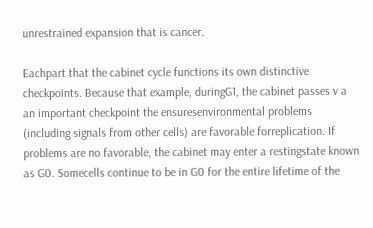unrestrained expansion that is cancer.

Eachpart that the cabinet cycle functions its own distinctive checkpoints. Because that example, duringG1, the cabinet passes v a an important checkpoint the ensuresenvironmental problems (including signals from other cells) are favorable forreplication. If problems are no favorable, the cabinet may enter a restingstate known as G0. Somecells continue to be in G0 for the entire lifetime of the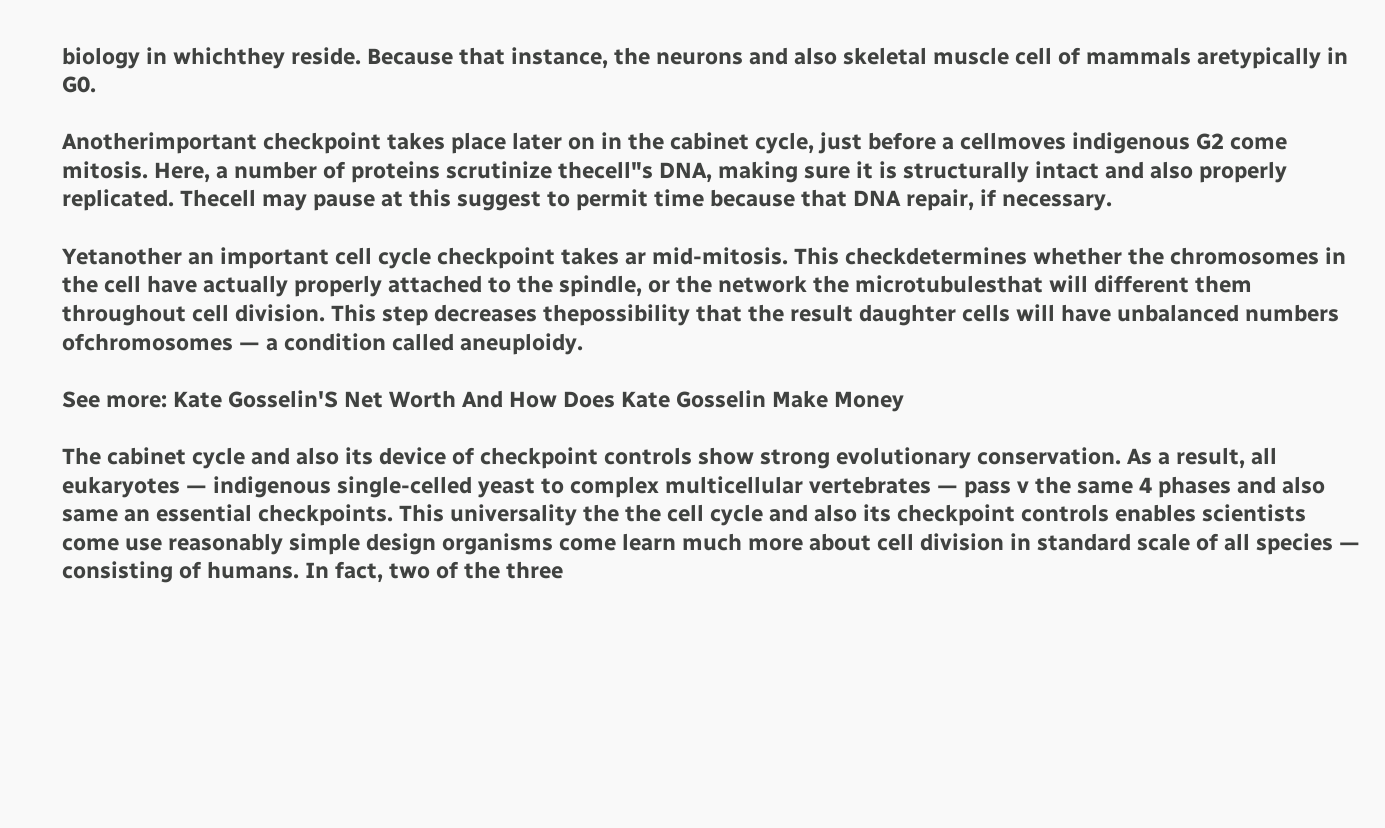biology in whichthey reside. Because that instance, the neurons and also skeletal muscle cell of mammals aretypically in G0.

Anotherimportant checkpoint takes place later on in the cabinet cycle, just before a cellmoves indigenous G2 come mitosis. Here, a number of proteins scrutinize thecell"s DNA, making sure it is structurally intact and also properly replicated. Thecell may pause at this suggest to permit time because that DNA repair, if necessary.

Yetanother an important cell cycle checkpoint takes ar mid-mitosis. This checkdetermines whether the chromosomes in the cell have actually properly attached to the spindle, or the network the microtubulesthat will different them throughout cell division. This step decreases thepossibility that the result daughter cells will have unbalanced numbers ofchromosomes — a condition called aneuploidy.

See more: Kate Gosselin'S Net Worth And How Does Kate Gosselin Make Money

The cabinet cycle and also its device of checkpoint controls show strong evolutionary conservation. As a result, all eukaryotes — indigenous single-celled yeast to complex multicellular vertebrates — pass v the same 4 phases and also same an essential checkpoints. This universality the the cell cycle and also its checkpoint controls enables scientists come use reasonably simple design organisms come learn much more about cell division in standard scale of all species — consisting of humans. In fact, two of the three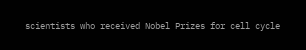scientists who received Nobel Prizes for cell cycle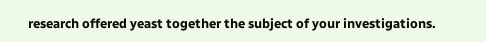research offered yeast together the subject of your investigations.